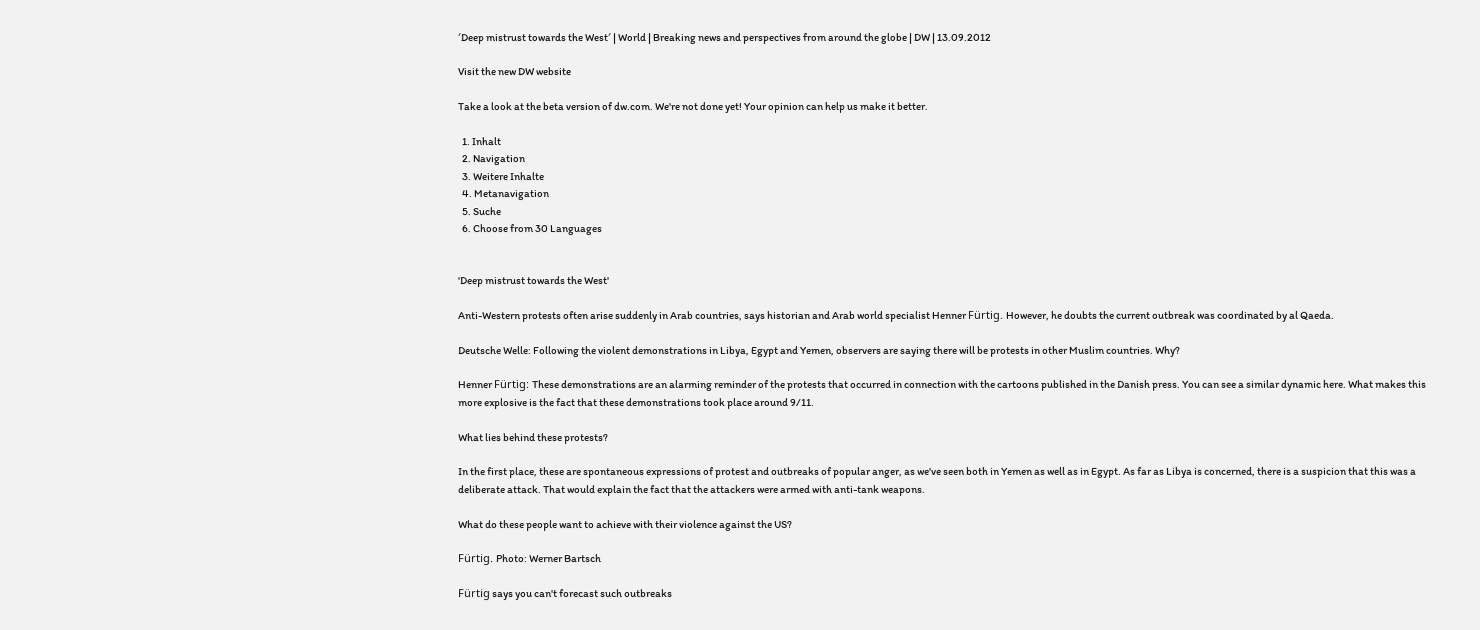′Deep mistrust towards the West′ | World | Breaking news and perspectives from around the globe | DW | 13.09.2012

Visit the new DW website

Take a look at the beta version of dw.com. We're not done yet! Your opinion can help us make it better.

  1. Inhalt
  2. Navigation
  3. Weitere Inhalte
  4. Metanavigation
  5. Suche
  6. Choose from 30 Languages


'Deep mistrust towards the West'

Anti-Western protests often arise suddenly in Arab countries, says historian and Arab world specialist Henner Fürtig. However, he doubts the current outbreak was coordinated by al Qaeda.

Deutsche Welle: Following the violent demonstrations in Libya, Egypt and Yemen, observers are saying there will be protests in other Muslim countries. Why?

Henner Fürtig: These demonstrations are an alarming reminder of the protests that occurred in connection with the cartoons published in the Danish press. You can see a similar dynamic here. What makes this more explosive is the fact that these demonstrations took place around 9/11.

What lies behind these protests?

In the first place, these are spontaneous expressions of protest and outbreaks of popular anger, as we've seen both in Yemen as well as in Egypt. As far as Libya is concerned, there is a suspicion that this was a deliberate attack. That would explain the fact that the attackers were armed with anti-tank weapons.

What do these people want to achieve with their violence against the US?

Fürtig. Photo: Werner Bartsch

Fürtig says you can't forecast such outbreaks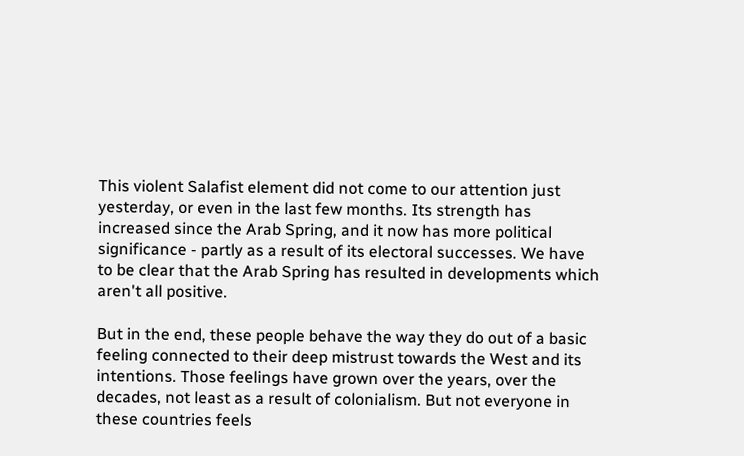This violent Salafist element did not come to our attention just yesterday, or even in the last few months. Its strength has increased since the Arab Spring, and it now has more political significance - partly as a result of its electoral successes. We have to be clear that the Arab Spring has resulted in developments which aren't all positive.

But in the end, these people behave the way they do out of a basic feeling connected to their deep mistrust towards the West and its intentions. Those feelings have grown over the years, over the decades, not least as a result of colonialism. But not everyone in these countries feels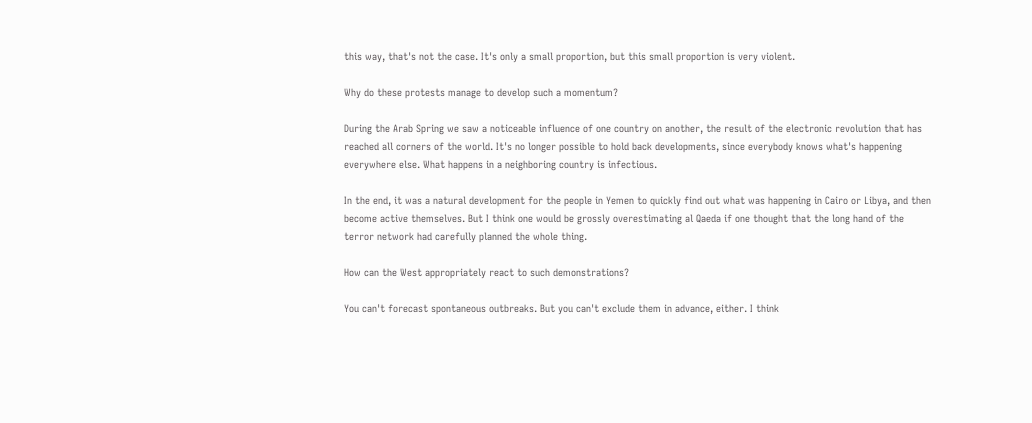this way, that's not the case. It's only a small proportion, but this small proportion is very violent.

Why do these protests manage to develop such a momentum?

During the Arab Spring we saw a noticeable influence of one country on another, the result of the electronic revolution that has reached all corners of the world. It's no longer possible to hold back developments, since everybody knows what's happening everywhere else. What happens in a neighboring country is infectious.

In the end, it was a natural development for the people in Yemen to quickly find out what was happening in Cairo or Libya, and then become active themselves. But I think one would be grossly overestimating al Qaeda if one thought that the long hand of the terror network had carefully planned the whole thing.

How can the West appropriately react to such demonstrations?

You can't forecast spontaneous outbreaks. But you can't exclude them in advance, either. I think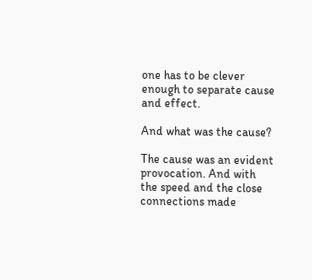one has to be clever enough to separate cause and effect.

And what was the cause?

The cause was an evident provocation. And with the speed and the close connections made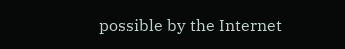possible by the Internet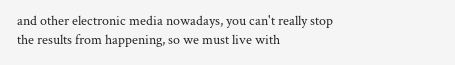and other electronic media nowadays, you can't really stop the results from happening, so we must live with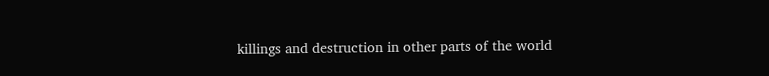killings and destruction in other parts of the world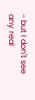- but I don't see any real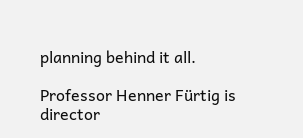planning behind it all.

Professor Henner Fürtig is director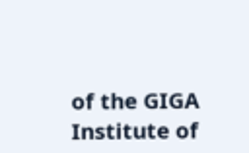of the GIGA Institute of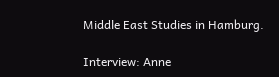Middle East Studies in Hamburg.

Interview: Anne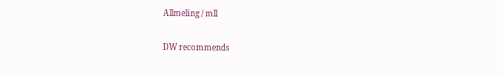Allmeling / mll

DW recommends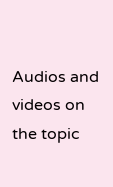Audios and videos on the topic